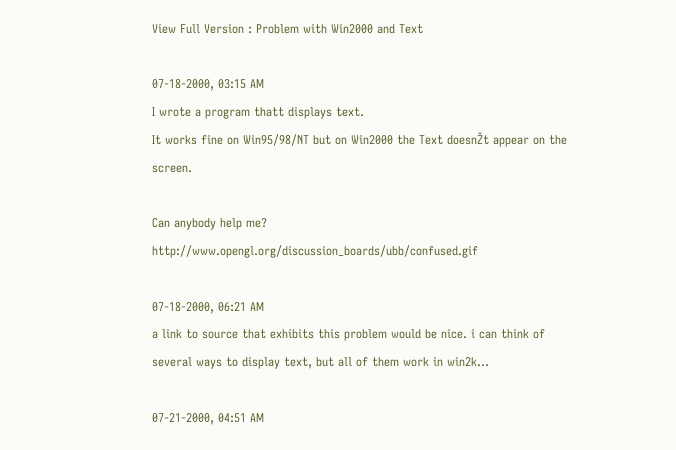View Full Version : Problem with Win2000 and Text

07-18-2000, 03:15 AM
I wrote a program thatt displays text.
It works fine on Win95/98/NT but on Win2000 the Text doesnŽt appear on the screen.

Can anybody help me? http://www.opengl.org/discussion_boards/ubb/confused.gif

07-18-2000, 06:21 AM
a link to source that exhibits this problem would be nice. i can think of several ways to display text, but all of them work in win2k...

07-21-2000, 04:51 AM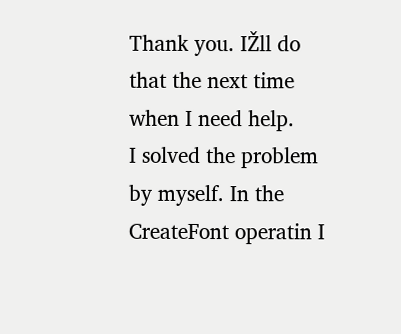Thank you. IŽll do that the next time when I need help.
I solved the problem by myself. In the
CreateFont operatin I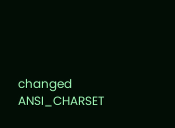changed ANSI_CHARSET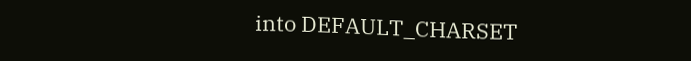into DEFAULT_CHARSET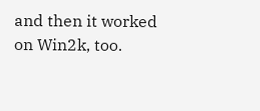and then it worked on Win2k, too.